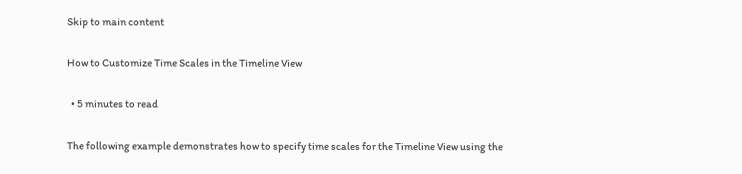Skip to main content

How to Customize Time Scales in the Timeline View

  • 5 minutes to read

The following example demonstrates how to specify time scales for the Timeline View using the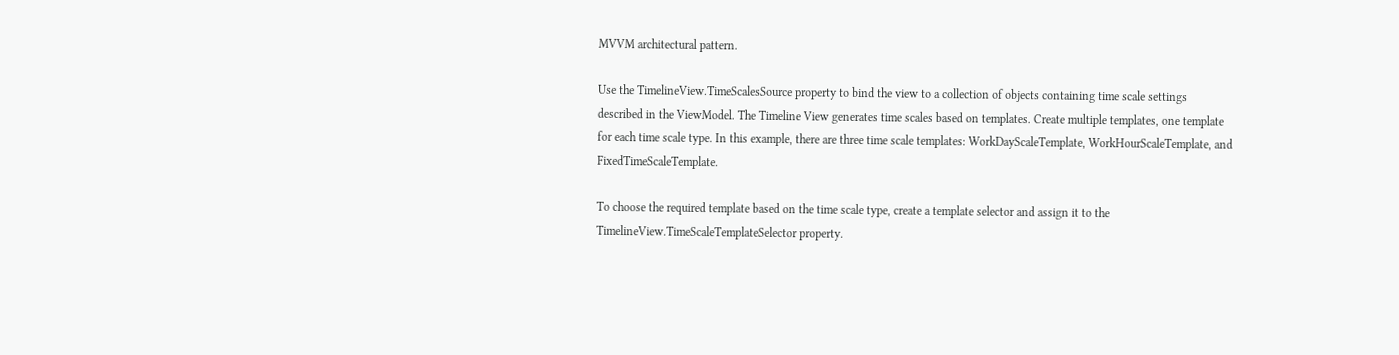MVVM architectural pattern.

Use the TimelineView.TimeScalesSource property to bind the view to a collection of objects containing time scale settings described in the ViewModel. The Timeline View generates time scales based on templates. Create multiple templates, one template for each time scale type. In this example, there are three time scale templates: WorkDayScaleTemplate, WorkHourScaleTemplate, and FixedTimeScaleTemplate.

To choose the required template based on the time scale type, create a template selector and assign it to the TimelineView.TimeScaleTemplateSelector property.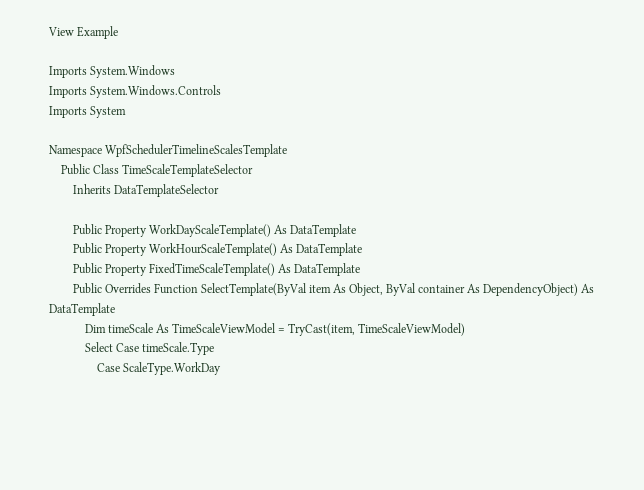View Example

Imports System.Windows
Imports System.Windows.Controls
Imports System

Namespace WpfSchedulerTimelineScalesTemplate
    Public Class TimeScaleTemplateSelector
        Inherits DataTemplateSelector

        Public Property WorkDayScaleTemplate() As DataTemplate
        Public Property WorkHourScaleTemplate() As DataTemplate
        Public Property FixedTimeScaleTemplate() As DataTemplate
        Public Overrides Function SelectTemplate(ByVal item As Object, ByVal container As DependencyObject) As DataTemplate
            Dim timeScale As TimeScaleViewModel = TryCast(item, TimeScaleViewModel)
            Select Case timeScale.Type
                Case ScaleType.WorkDay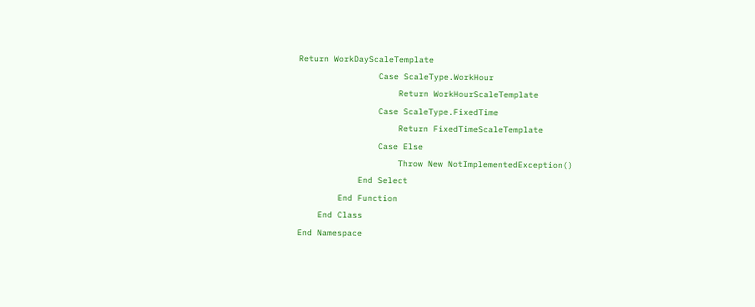Return WorkDayScaleTemplate
                Case ScaleType.WorkHour
                    Return WorkHourScaleTemplate
                Case ScaleType.FixedTime
                    Return FixedTimeScaleTemplate
                Case Else
                    Throw New NotImplementedException()
            End Select
        End Function
    End Class
End Namespace